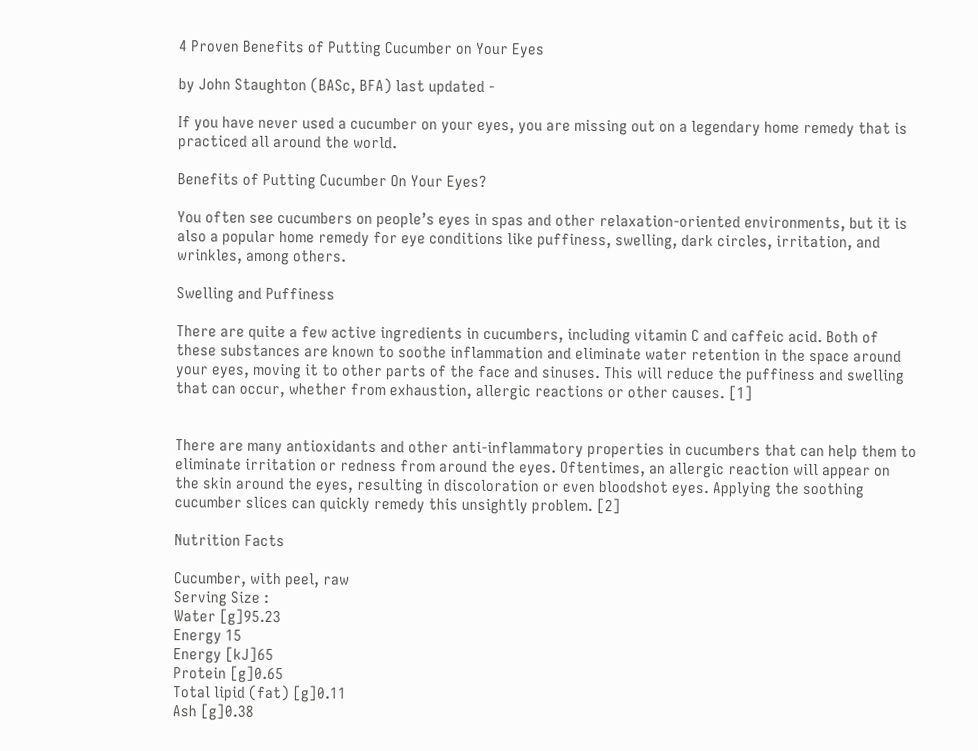4 Proven Benefits of Putting Cucumber on Your Eyes

by John Staughton (BASc, BFA) last updated -

If you have never used a cucumber on your eyes, you are missing out on a legendary home remedy that is practiced all around the world.

Benefits of Putting Cucumber On Your Eyes?

You often see cucumbers on people’s eyes in spas and other relaxation-oriented environments, but it is also a popular home remedy for eye conditions like puffiness, swelling, dark circles, irritation, and wrinkles, among others.

Swelling and Puffiness

There are quite a few active ingredients in cucumbers, including vitamin C and caffeic acid. Both of these substances are known to soothe inflammation and eliminate water retention in the space around your eyes, moving it to other parts of the face and sinuses. This will reduce the puffiness and swelling that can occur, whether from exhaustion, allergic reactions or other causes. [1]


There are many antioxidants and other anti-inflammatory properties in cucumbers that can help them to eliminate irritation or redness from around the eyes. Oftentimes, an allergic reaction will appear on the skin around the eyes, resulting in discoloration or even bloodshot eyes. Applying the soothing cucumber slices can quickly remedy this unsightly problem. [2]

Nutrition Facts

Cucumber, with peel, raw
Serving Size :
Water [g]95.23
Energy 15
Energy [kJ]65
Protein [g]0.65
Total lipid (fat) [g]0.11
Ash [g]0.38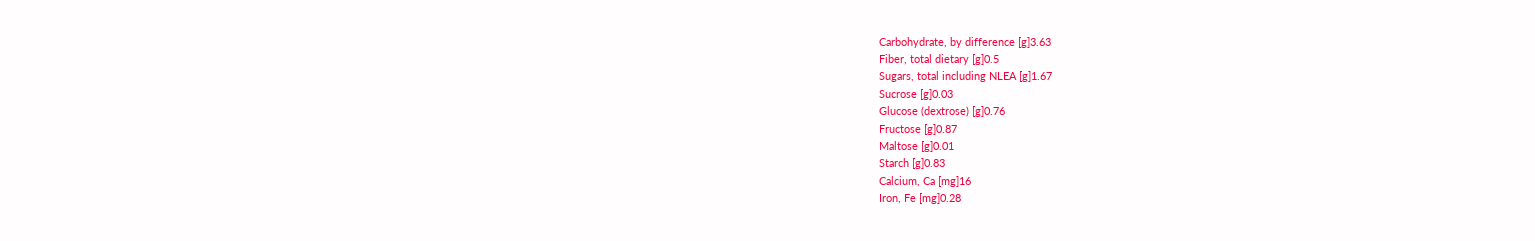Carbohydrate, by difference [g]3.63
Fiber, total dietary [g]0.5
Sugars, total including NLEA [g]1.67
Sucrose [g]0.03
Glucose (dextrose) [g]0.76
Fructose [g]0.87
Maltose [g]0.01
Starch [g]0.83
Calcium, Ca [mg]16
Iron, Fe [mg]0.28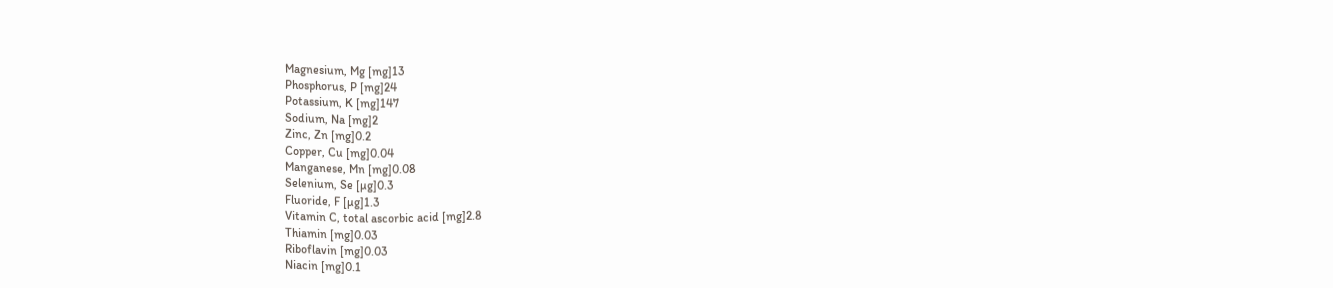Magnesium, Mg [mg]13
Phosphorus, P [mg]24
Potassium, K [mg]147
Sodium, Na [mg]2
Zinc, Zn [mg]0.2
Copper, Cu [mg]0.04
Manganese, Mn [mg]0.08
Selenium, Se [µg]0.3
Fluoride, F [µg]1.3
Vitamin C, total ascorbic acid [mg]2.8
Thiamin [mg]0.03
Riboflavin [mg]0.03
Niacin [mg]0.1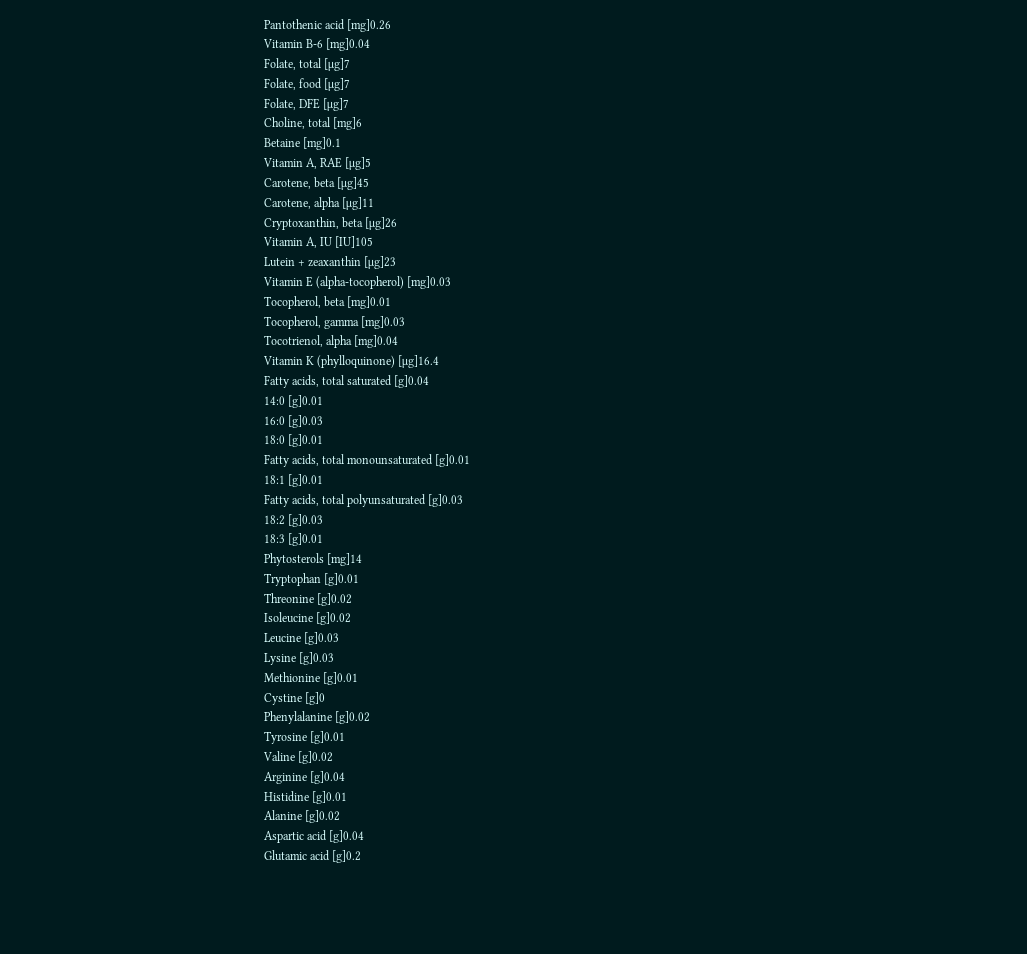Pantothenic acid [mg]0.26
Vitamin B-6 [mg]0.04
Folate, total [µg]7
Folate, food [µg]7
Folate, DFE [µg]7
Choline, total [mg]6
Betaine [mg]0.1
Vitamin A, RAE [µg]5
Carotene, beta [µg]45
Carotene, alpha [µg]11
Cryptoxanthin, beta [µg]26
Vitamin A, IU [IU]105
Lutein + zeaxanthin [µg]23
Vitamin E (alpha-tocopherol) [mg]0.03
Tocopherol, beta [mg]0.01
Tocopherol, gamma [mg]0.03
Tocotrienol, alpha [mg]0.04
Vitamin K (phylloquinone) [µg]16.4
Fatty acids, total saturated [g]0.04
14:0 [g]0.01
16:0 [g]0.03
18:0 [g]0.01
Fatty acids, total monounsaturated [g]0.01
18:1 [g]0.01
Fatty acids, total polyunsaturated [g]0.03
18:2 [g]0.03
18:3 [g]0.01
Phytosterols [mg]14
Tryptophan [g]0.01
Threonine [g]0.02
Isoleucine [g]0.02
Leucine [g]0.03
Lysine [g]0.03
Methionine [g]0.01
Cystine [g]0
Phenylalanine [g]0.02
Tyrosine [g]0.01
Valine [g]0.02
Arginine [g]0.04
Histidine [g]0.01
Alanine [g]0.02
Aspartic acid [g]0.04
Glutamic acid [g]0.2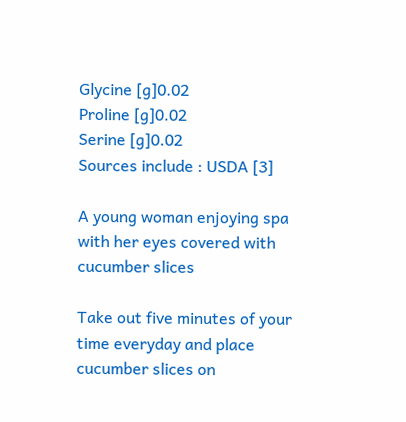Glycine [g]0.02
Proline [g]0.02
Serine [g]0.02
Sources include : USDA [3]

A young woman enjoying spa with her eyes covered with cucumber slices

Take out five minutes of your time everyday and place cucumber slices on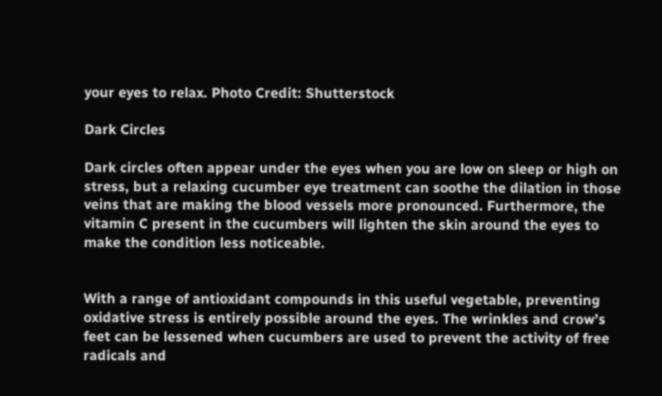your eyes to relax. Photo Credit: Shutterstock

Dark Circles

Dark circles often appear under the eyes when you are low on sleep or high on stress, but a relaxing cucumber eye treatment can soothe the dilation in those veins that are making the blood vessels more pronounced. Furthermore, the vitamin C present in the cucumbers will lighten the skin around the eyes to make the condition less noticeable.


With a range of antioxidant compounds in this useful vegetable, preventing oxidative stress is entirely possible around the eyes. The wrinkles and crow’s feet can be lessened when cucumbers are used to prevent the activity of free radicals and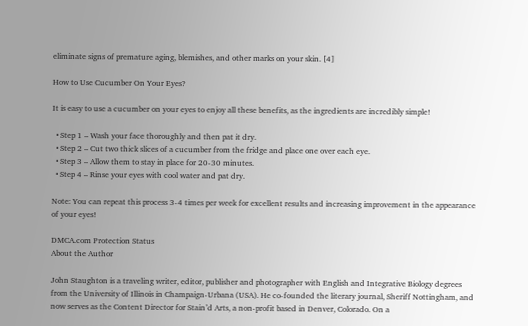eliminate signs of premature aging, blemishes, and other marks on your skin. [4]

How to Use Cucumber On Your Eyes?

It is easy to use a cucumber on your eyes to enjoy all these benefits, as the ingredients are incredibly simple!

  • Step 1 – Wash your face thoroughly and then pat it dry.
  • Step 2 – Cut two thick slices of a cucumber from the fridge and place one over each eye.
  • Step 3 – Allow them to stay in place for 20-30 minutes.
  • Step 4 – Rinse your eyes with cool water and pat dry.

Note: You can repeat this process 3-4 times per week for excellent results and increasing improvement in the appearance of your eyes!

DMCA.com Protection Status
About the Author

John Staughton is a traveling writer, editor, publisher and photographer with English and Integrative Biology degrees from the University of Illinois in Champaign-Urbana (USA). He co-founded the literary journal, Sheriff Nottingham, and now serves as the Content Director for Stain’d Arts, a non-profit based in Denver, Colorado. On a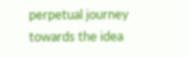perpetual journey towards the idea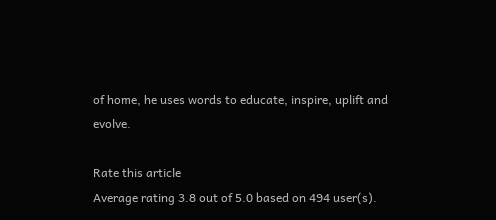of home, he uses words to educate, inspire, uplift and evolve.

Rate this article
Average rating 3.8 out of 5.0 based on 494 user(s).